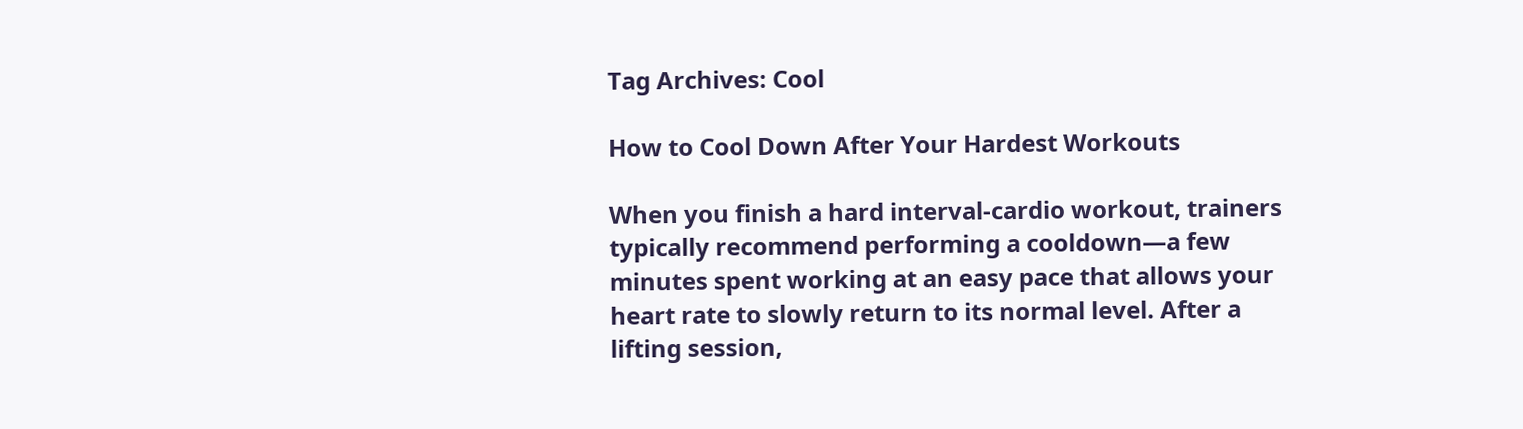Tag Archives: Cool

How to Cool Down After Your Hardest Workouts

When you finish a hard interval-cardio workout, trainers typically recommend performing a cooldown—a few minutes spent working at an easy pace that allows your heart rate to slowly return to its normal level. After a lifting session,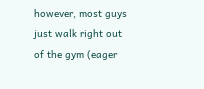however, most guys just walk right out of the gym (eager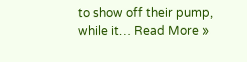to show off their pump, while it… Read More »